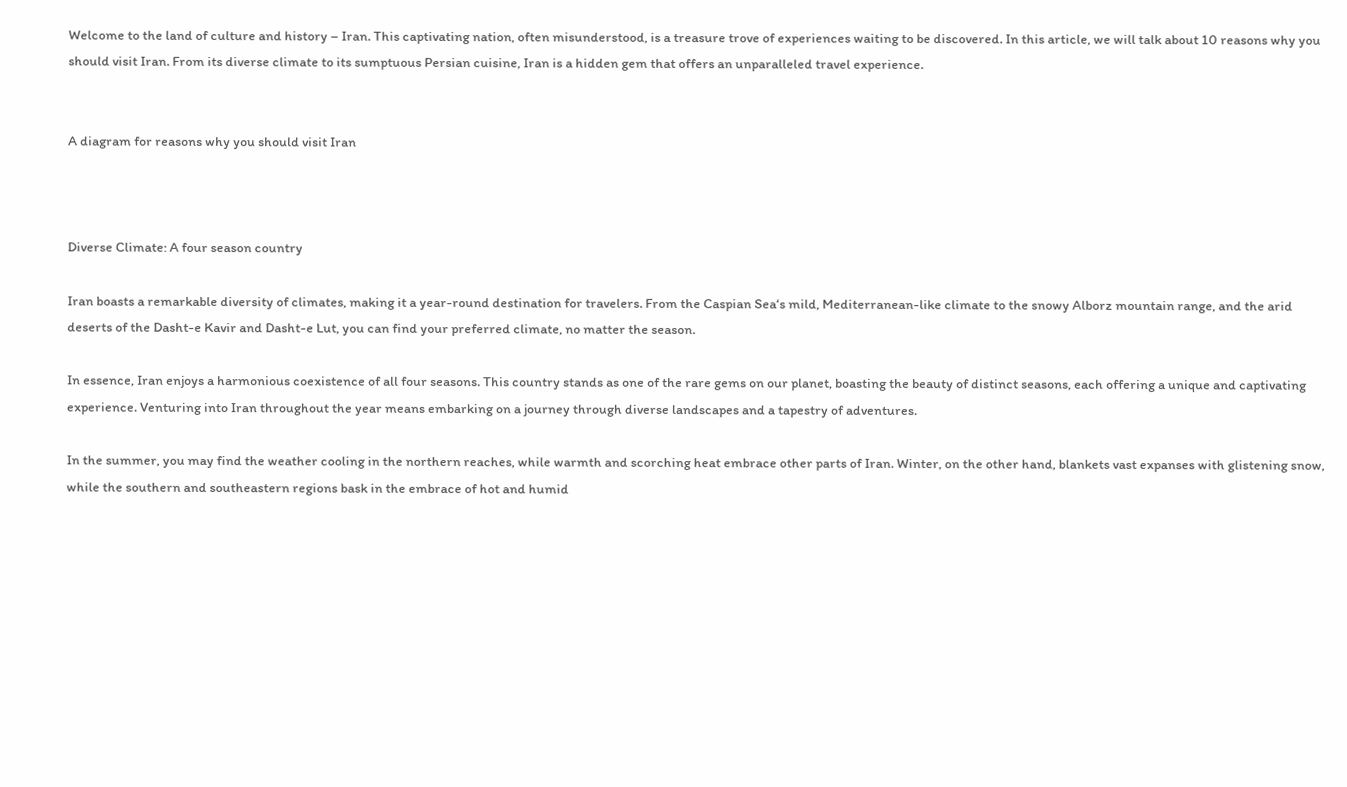Welcome to the land of culture and history – Iran. This captivating nation, often misunderstood, is a treasure trove of experiences waiting to be discovered. In this article, we will talk about 10 reasons why you should visit Iran. From its diverse climate to its sumptuous Persian cuisine, Iran is a hidden gem that offers an unparalleled travel experience.


A diagram for reasons why you should visit Iran



Diverse Climate: A four season country

Iran boasts a remarkable diversity of climates, making it a year-round destination for travelers. From the Caspian Sea‘s mild, Mediterranean-like climate to the snowy Alborz mountain range, and the arid deserts of the Dasht-e Kavir and Dasht-e Lut, you can find your preferred climate, no matter the season.

In essence, Iran enjoys a harmonious coexistence of all four seasons. This country stands as one of the rare gems on our planet, boasting the beauty of distinct seasons, each offering a unique and captivating experience. Venturing into Iran throughout the year means embarking on a journey through diverse landscapes and a tapestry of adventures.

In the summer, you may find the weather cooling in the northern reaches, while warmth and scorching heat embrace other parts of Iran. Winter, on the other hand, blankets vast expanses with glistening snow, while the southern and southeastern regions bask in the embrace of hot and humid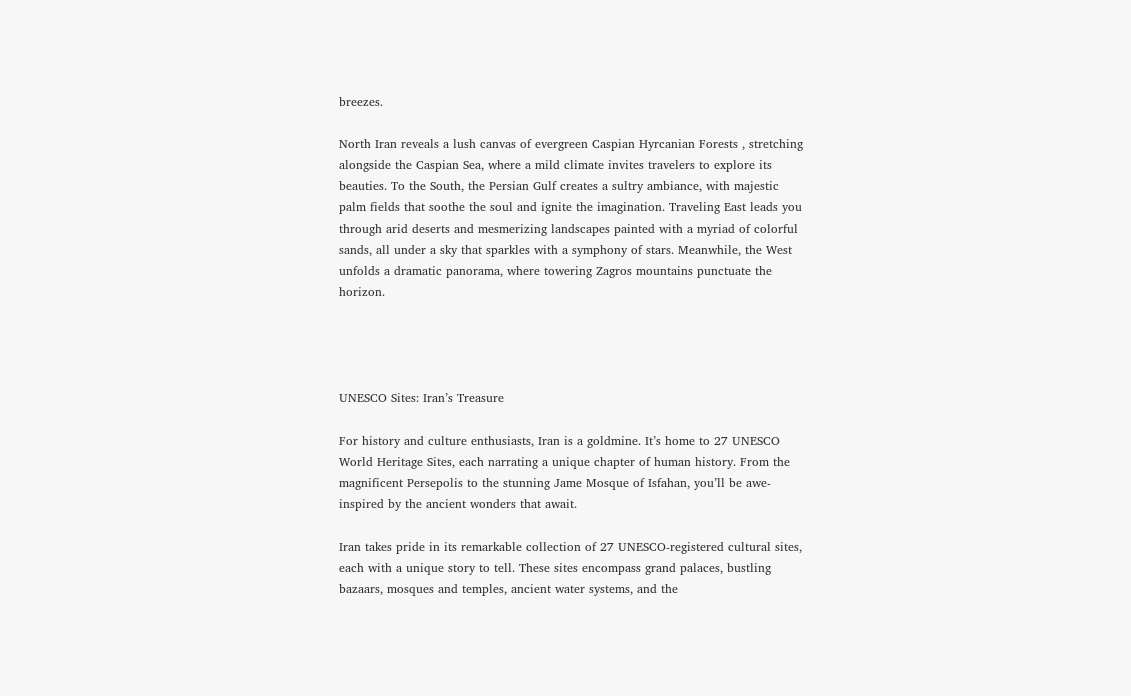breezes.

North Iran reveals a lush canvas of evergreen Caspian Hyrcanian Forests , stretching alongside the Caspian Sea, where a mild climate invites travelers to explore its beauties. To the South, the Persian Gulf creates a sultry ambiance, with majestic palm fields that soothe the soul and ignite the imagination. Traveling East leads you through arid deserts and mesmerizing landscapes painted with a myriad of colorful sands, all under a sky that sparkles with a symphony of stars. Meanwhile, the West unfolds a dramatic panorama, where towering Zagros mountains punctuate the horizon.




UNESCO Sites: Iran’s Treasure

For history and culture enthusiasts, Iran is a goldmine. It’s home to 27 UNESCO World Heritage Sites, each narrating a unique chapter of human history. From the magnificent Persepolis to the stunning Jame Mosque of Isfahan, you’ll be awe-inspired by the ancient wonders that await.

Iran takes pride in its remarkable collection of 27 UNESCO-registered cultural sites, each with a unique story to tell. These sites encompass grand palaces, bustling bazaars, mosques and temples, ancient water systems, and the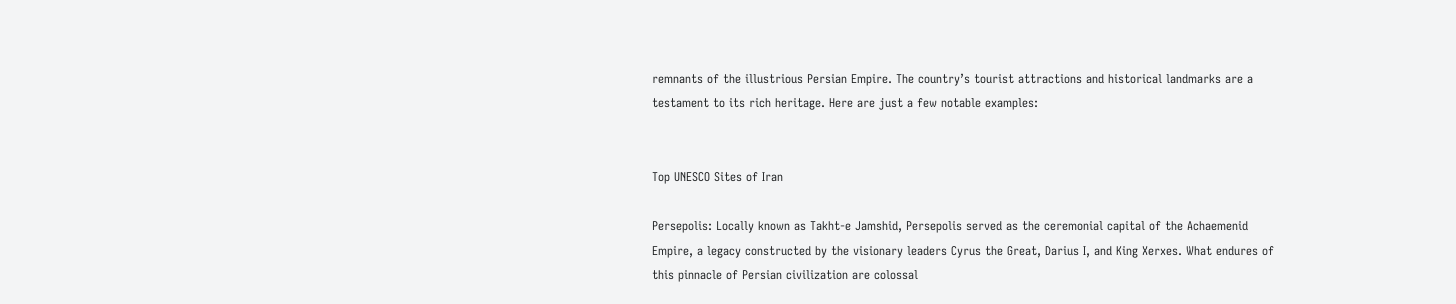remnants of the illustrious Persian Empire. The country’s tourist attractions and historical landmarks are a testament to its rich heritage. Here are just a few notable examples:


Top UNESCO Sites of Iran

Persepolis: Locally known as Takht-e Jamshid, Persepolis served as the ceremonial capital of the Achaemenid Empire, a legacy constructed by the visionary leaders Cyrus the Great, Darius I, and King Xerxes. What endures of this pinnacle of Persian civilization are colossal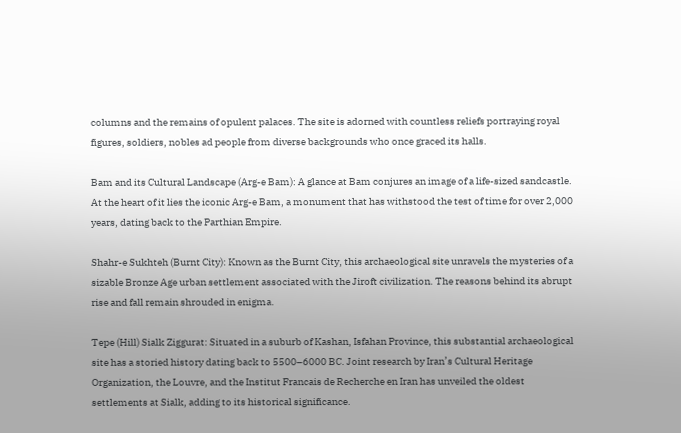columns and the remains of opulent palaces. The site is adorned with countless reliefs portraying royal figures, soldiers, nobles ad people from diverse backgrounds who once graced its halls.

Bam and its Cultural Landscape (Arg-e Bam): A glance at Bam conjures an image of a life-sized sandcastle. At the heart of it lies the iconic Arg-e Bam, a monument that has withstood the test of time for over 2,000 years, dating back to the Parthian Empire.

Shahr-e Sukhteh (Burnt City): Known as the Burnt City, this archaeological site unravels the mysteries of a sizable Bronze Age urban settlement associated with the Jiroft civilization. The reasons behind its abrupt rise and fall remain shrouded in enigma.

Tepe (Hill) Sialk Ziggurat: Situated in a suburb of Kashan, Isfahan Province, this substantial archaeological site has a storied history dating back to 5500–6000 BC. Joint research by Iran’s Cultural Heritage Organization, the Louvre, and the Institut Francais de Recherche en Iran has unveiled the oldest settlements at Sialk, adding to its historical significance.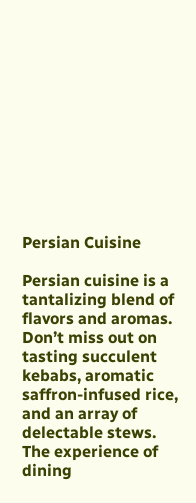Persian Cuisine

Persian cuisine is a tantalizing blend of flavors and aromas. Don’t miss out on tasting succulent kebabs, aromatic saffron-infused rice, and an array of delectable stews. The experience of dining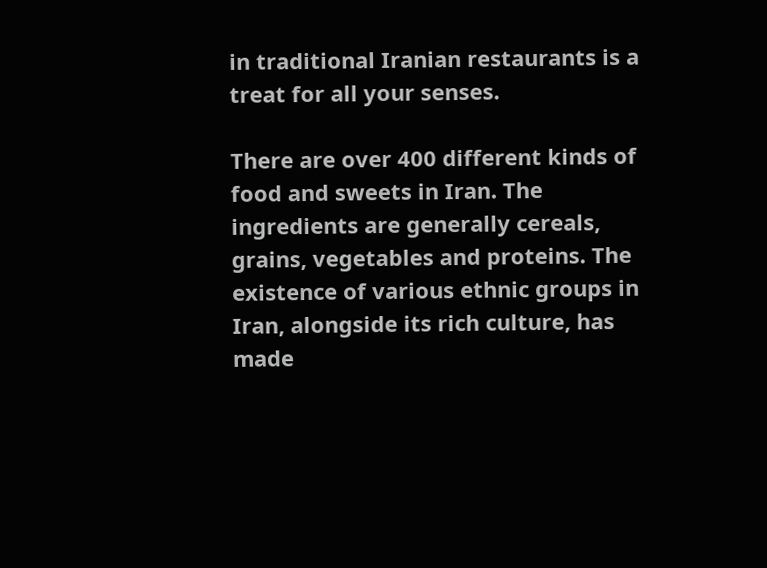in traditional Iranian restaurants is a treat for all your senses.

There are over 400 different kinds of food and sweets in Iran. The ingredients are generally cereals, grains, vegetables and proteins. The existence of various ethnic groups in Iran, alongside its rich culture, has made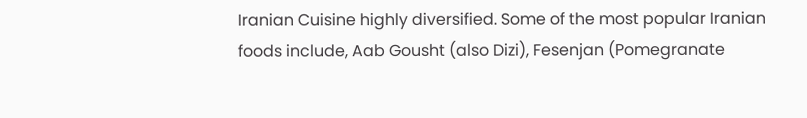Iranian Cuisine highly diversified. Some of the most popular Iranian foods include, Aab Gousht (also Dizi), Fesenjan (Pomegranate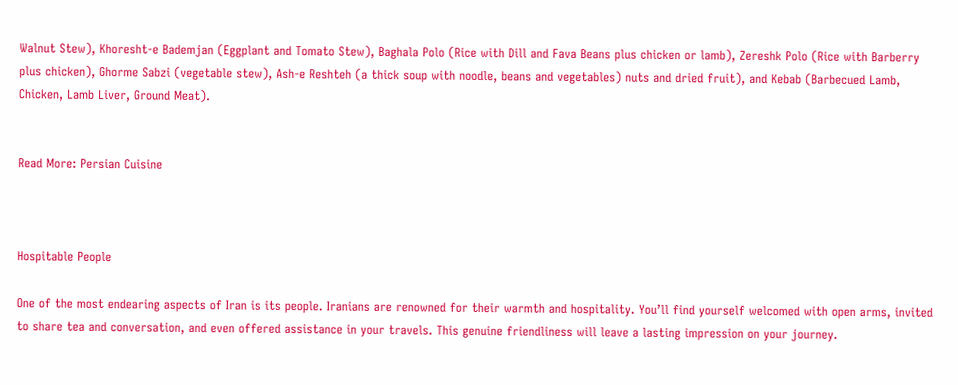Walnut Stew), Khoresht-e Bademjan (Eggplant and Tomato Stew), Baghala Polo (Rice with Dill and Fava Beans plus chicken or lamb), Zereshk Polo (Rice with Barberry plus chicken), Ghorme Sabzi (vegetable stew), Ash-e Reshteh (a thick soup with noodle, beans and vegetables) nuts and dried fruit), and Kebab (Barbecued Lamb, Chicken, Lamb Liver, Ground Meat).


Read More: Persian Cuisine



Hospitable People

One of the most endearing aspects of Iran is its people. Iranians are renowned for their warmth and hospitality. You’ll find yourself welcomed with open arms, invited to share tea and conversation, and even offered assistance in your travels. This genuine friendliness will leave a lasting impression on your journey.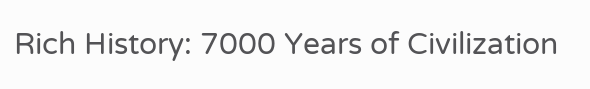Rich History: 7000 Years of Civilization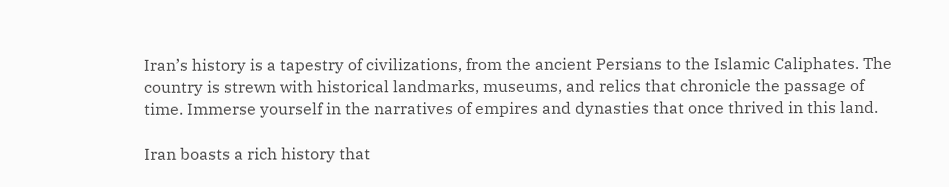Iran’s history is a tapestry of civilizations, from the ancient Persians to the Islamic Caliphates. The country is strewn with historical landmarks, museums, and relics that chronicle the passage of time. Immerse yourself in the narratives of empires and dynasties that once thrived in this land.

Iran boasts a rich history that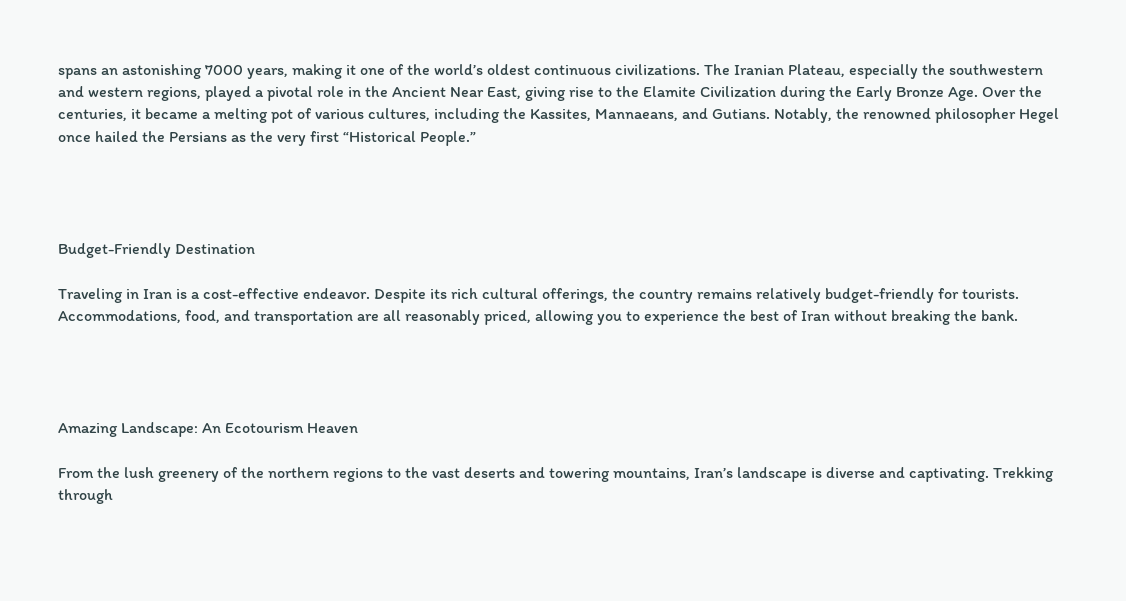spans an astonishing 7000 years, making it one of the world’s oldest continuous civilizations. The Iranian Plateau, especially the southwestern and western regions, played a pivotal role in the Ancient Near East, giving rise to the Elamite Civilization during the Early Bronze Age. Over the centuries, it became a melting pot of various cultures, including the Kassites, Mannaeans, and Gutians. Notably, the renowned philosopher Hegel once hailed the Persians as the very first “Historical People.”




Budget-Friendly Destination

Traveling in Iran is a cost-effective endeavor. Despite its rich cultural offerings, the country remains relatively budget-friendly for tourists. Accommodations, food, and transportation are all reasonably priced, allowing you to experience the best of Iran without breaking the bank.




Amazing Landscape: An Ecotourism Heaven

From the lush greenery of the northern regions to the vast deserts and towering mountains, Iran’s landscape is diverse and captivating. Trekking through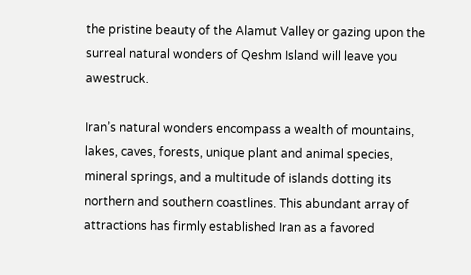the pristine beauty of the Alamut Valley or gazing upon the surreal natural wonders of Qeshm Island will leave you awestruck.

Iran’s natural wonders encompass a wealth of mountains, lakes, caves, forests, unique plant and animal species, mineral springs, and a multitude of islands dotting its northern and southern coastlines. This abundant array of attractions has firmly established Iran as a favored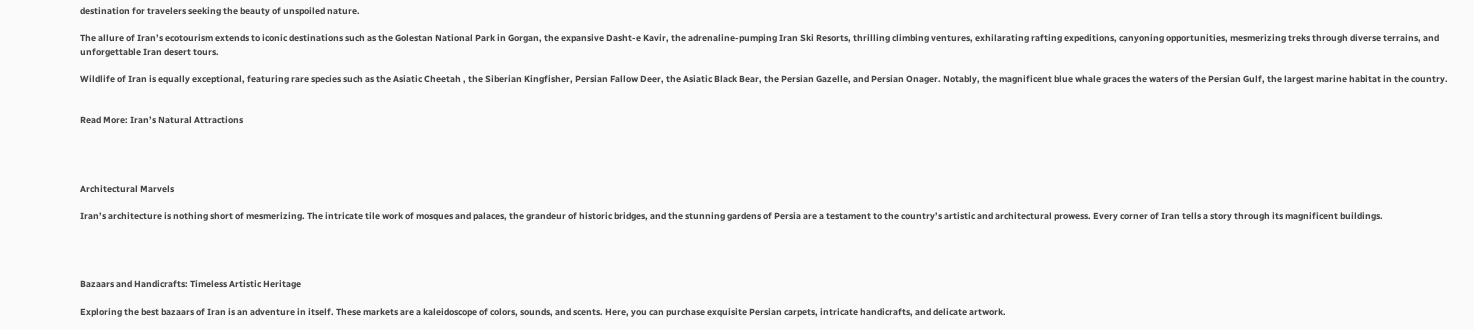destination for travelers seeking the beauty of unspoiled nature.

The allure of Iran’s ecotourism extends to iconic destinations such as the Golestan National Park in Gorgan, the expansive Dasht-e Kavir, the adrenaline-pumping Iran Ski Resorts, thrilling climbing ventures, exhilarating rafting expeditions, canyoning opportunities, mesmerizing treks through diverse terrains, and unforgettable Iran desert tours.

Wildlife of Iran is equally exceptional, featuring rare species such as the Asiatic Cheetah , the Siberian Kingfisher, Persian Fallow Deer, the Asiatic Black Bear, the Persian Gazelle, and Persian Onager. Notably, the magnificent blue whale graces the waters of the Persian Gulf, the largest marine habitat in the country.


Read More: Iran’s Natural Attractions




Architectural Marvels

Iran’s architecture is nothing short of mesmerizing. The intricate tile work of mosques and palaces, the grandeur of historic bridges, and the stunning gardens of Persia are a testament to the country’s artistic and architectural prowess. Every corner of Iran tells a story through its magnificent buildings.




Bazaars and Handicrafts: Timeless Artistic Heritage

Exploring the best bazaars of Iran is an adventure in itself. These markets are a kaleidoscope of colors, sounds, and scents. Here, you can purchase exquisite Persian carpets, intricate handicrafts, and delicate artwork.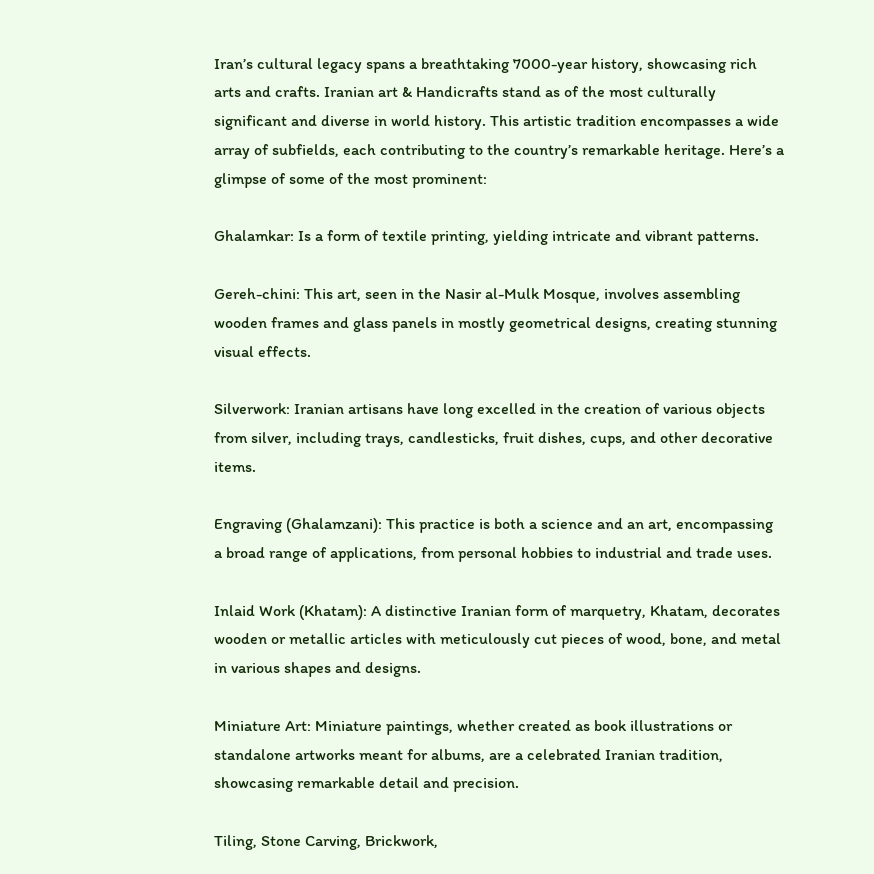Iran’s cultural legacy spans a breathtaking 7000-year history, showcasing rich arts and crafts. Iranian art & Handicrafts stand as of the most culturally significant and diverse in world history. This artistic tradition encompasses a wide array of subfields, each contributing to the country’s remarkable heritage. Here’s a glimpse of some of the most prominent:

Ghalamkar: Is a form of textile printing, yielding intricate and vibrant patterns.

Gereh-chini: This art, seen in the Nasir al-Mulk Mosque, involves assembling wooden frames and glass panels in mostly geometrical designs, creating stunning visual effects.

Silverwork: Iranian artisans have long excelled in the creation of various objects from silver, including trays, candlesticks, fruit dishes, cups, and other decorative items.

Engraving (Ghalamzani): This practice is both a science and an art, encompassing a broad range of applications, from personal hobbies to industrial and trade uses.

Inlaid Work (Khatam): A distinctive Iranian form of marquetry, Khatam, decorates wooden or metallic articles with meticulously cut pieces of wood, bone, and metal in various shapes and designs.

Miniature Art: Miniature paintings, whether created as book illustrations or standalone artworks meant for albums, are a celebrated Iranian tradition, showcasing remarkable detail and precision.

Tiling, Stone Carving, Brickwork,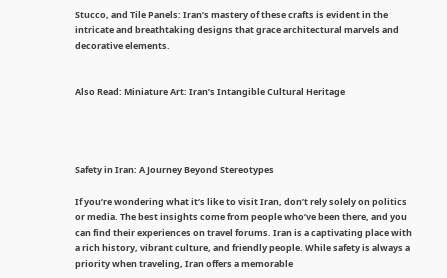Stucco, and Tile Panels: Iran’s mastery of these crafts is evident in the intricate and breathtaking designs that grace architectural marvels and decorative elements.


Also Read: Miniature Art: Iran’s Intangible Cultural Heritage




Safety in Iran: A Journey Beyond Stereotypes

If you’re wondering what it’s like to visit Iran, don’t rely solely on politics or media. The best insights come from people who’ve been there, and you can find their experiences on travel forums. Iran is a captivating place with a rich history, vibrant culture, and friendly people. While safety is always a priority when traveling, Iran offers a memorable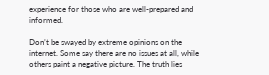experience for those who are well-prepared and informed.

Don’t be swayed by extreme opinions on the internet. Some say there are no issues at all, while others paint a negative picture. The truth lies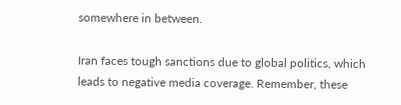somewhere in between.

Iran faces tough sanctions due to global politics, which leads to negative media coverage. Remember, these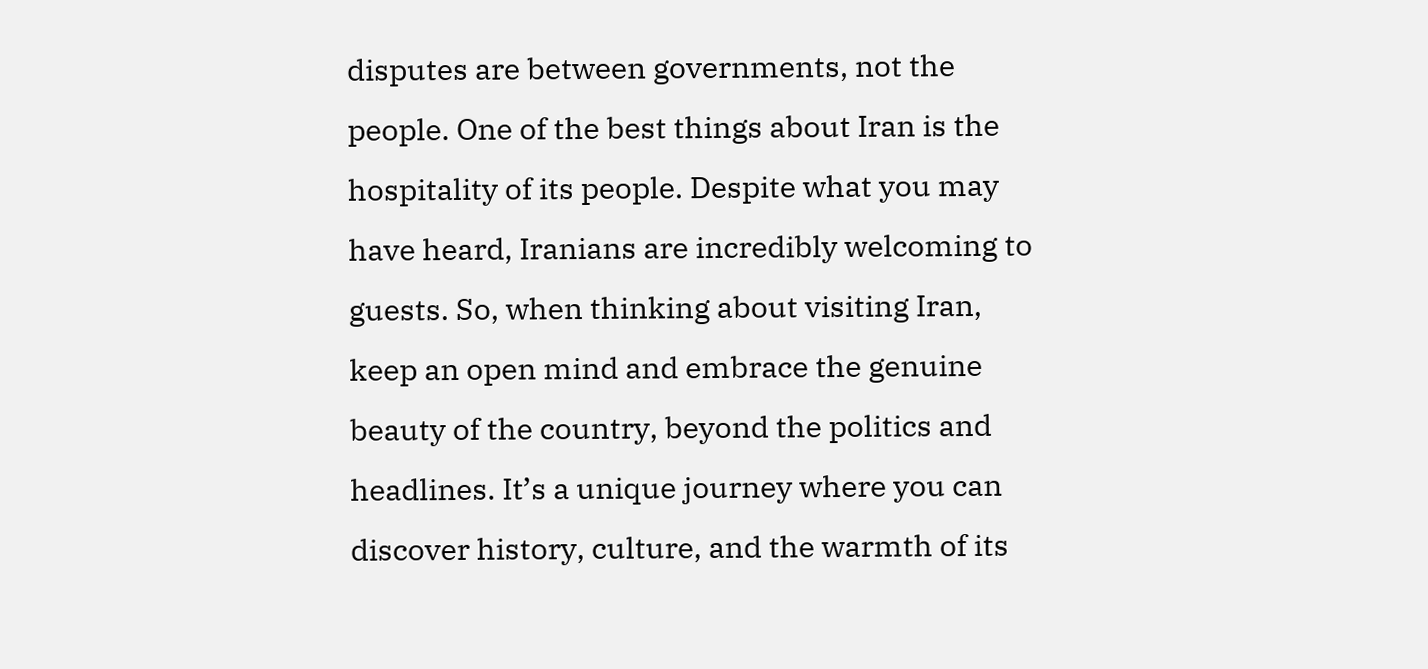disputes are between governments, not the people. One of the best things about Iran is the hospitality of its people. Despite what you may have heard, Iranians are incredibly welcoming to guests. So, when thinking about visiting Iran, keep an open mind and embrace the genuine beauty of the country, beyond the politics and headlines. It’s a unique journey where you can discover history, culture, and the warmth of its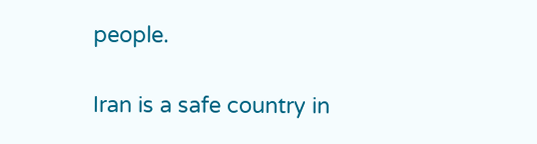people.

Iran is a safe country in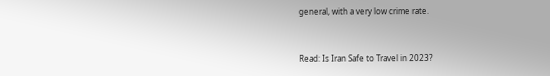general, with a very low crime rate.


Read: Is Iran Safe to Travel in 2023?